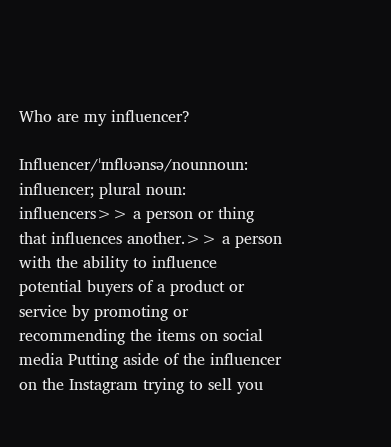Who are my influencer?

Influencer/ˈɪnflʊənsə/nounnoun: influencer; plural noun: influencers>> a person or thing that influences another.>> a person with the ability to influence potential buyers of a product or service by promoting or recommending the items on social media Putting aside of the influencer on the Instagram trying to sell you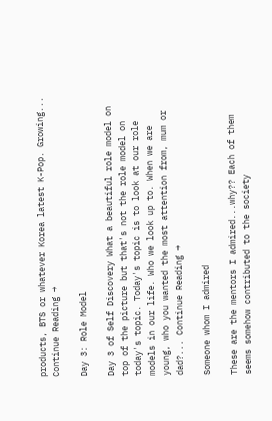products, BTS or whatever Korea latest K-Pop. Growing... Continue Reading →

Day 3: Role Model

Day 3 of Self Discovery What a beautiful role model on top of the picture but that's not the role model on today's topic. Today's topic is to look at our role models in our life. Who we look up to. When we are young, who you wanted the most attention from, mum or dad?... Continue Reading →

Someone whom I admired

These are the mentors I admired...why?? Each of them seems somehow contributed to the society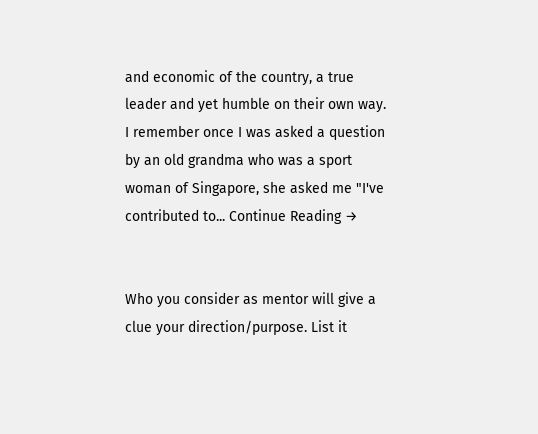and economic of the country, a true leader and yet humble on their own way. I remember once I was asked a question by an old grandma who was a sport woman of Singapore, she asked me "I've contributed to... Continue Reading →


Who you consider as mentor will give a clue your direction/purpose. List it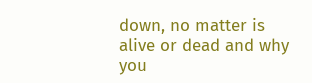down, no matter is alive or dead and why you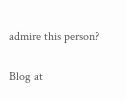admire this person?

Blog at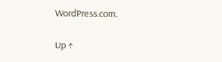WordPress.com.

Up ↑